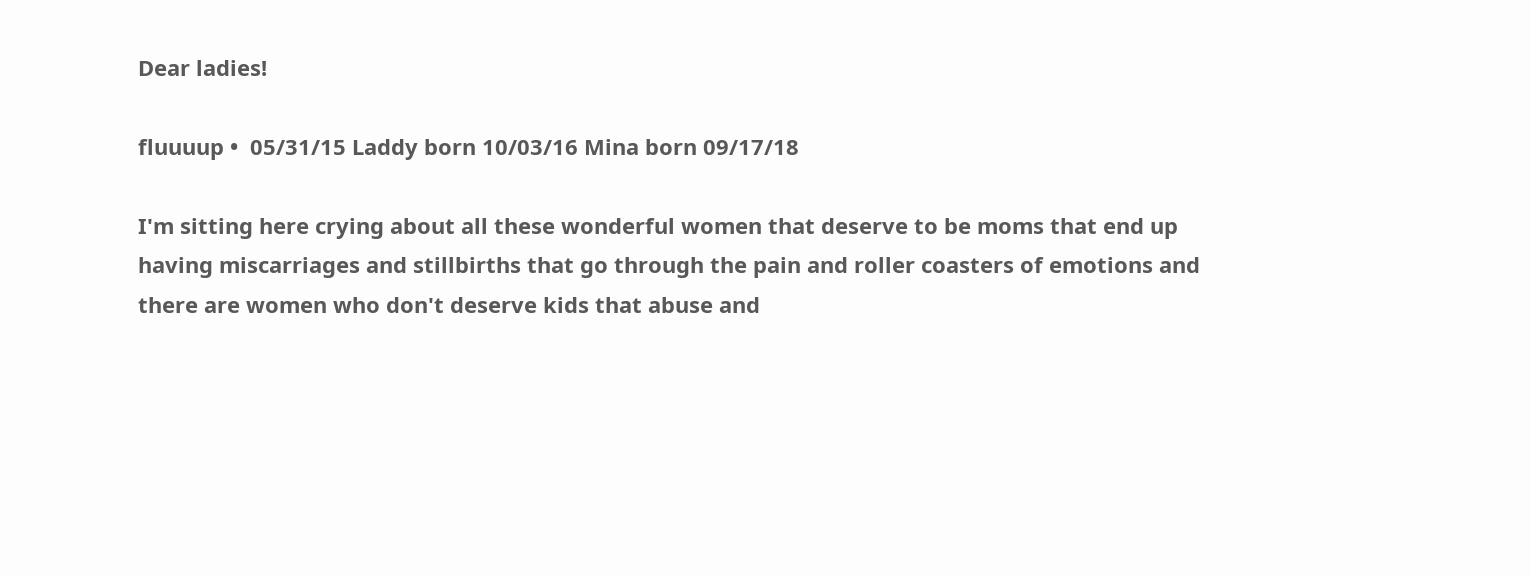Dear ladies!

fluuuup •  05/31/15 Laddy born 10/03/16 Mina born 09/17/18

I'm sitting here crying about all these wonderful women that deserve to be moms that end up having miscarriages and stillbirths that go through the pain and roller coasters of emotions and there are women who don't deserve kids that abuse and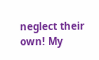neglect their own! My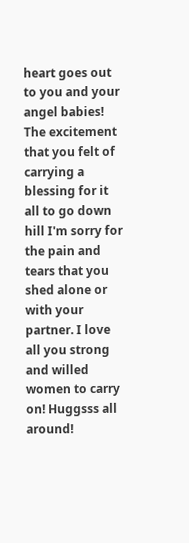heart goes out to you and your angel babies! The excitement that you felt of carrying a blessing for it all to go down hill I'm sorry for the pain and tears that you shed alone or with your partner. I love all you strong and willed women to carry on! Huggsss all around!